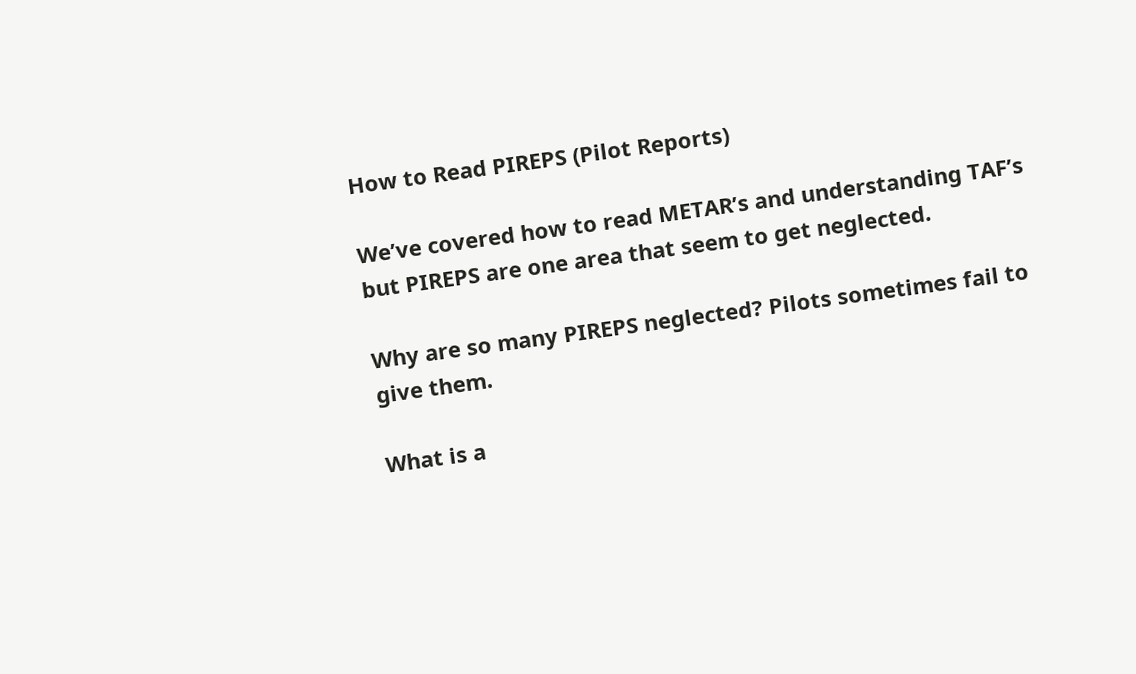How to Read PIREPS (Pilot Reports)

We’ve covered how to read METAR’s and understanding TAF’s but PIREPS are one area that seem to get neglected.

Why are so many PIREPS neglected? Pilots sometimes fail to give them.

What is a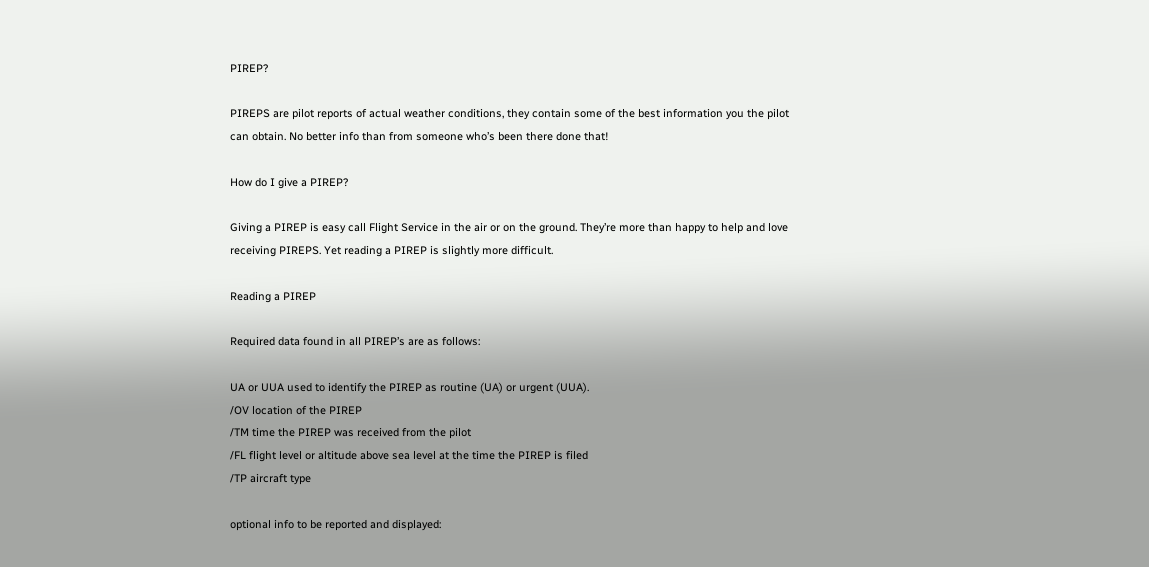PIREP?

PIREPS are pilot reports of actual weather conditions, they contain some of the best information you the pilot can obtain. No better info than from someone who’s been there done that!

How do I give a PIREP?

Giving a PIREP is easy call Flight Service in the air or on the ground. They’re more than happy to help and love receiving PIREPS. Yet reading a PIREP is slightly more difficult.

Reading a PIREP

Required data found in all PIREP’s are as follows:

UA or UUA used to identify the PIREP as routine (UA) or urgent (UUA).
/OV location of the PIREP
/TM time the PIREP was received from the pilot
/FL flight level or altitude above sea level at the time the PIREP is filed
/TP aircraft type

optional info to be reported and displayed: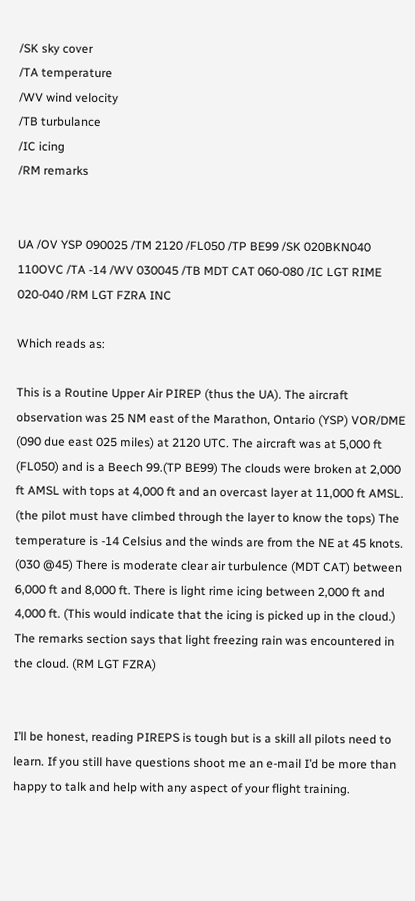/SK sky cover
/TA temperature
/WV wind velocity
/TB turbulance
/IC icing
/RM remarks


UA /OV YSP 090025 /TM 2120 /FL050 /TP BE99 /SK 020BKN040 110OVC /TA -14 /WV 030045 /TB MDT CAT 060-080 /IC LGT RIME 020-040 /RM LGT FZRA INC

Which reads as:

This is a Routine Upper Air PIREP (thus the UA). The aircraft observation was 25 NM east of the Marathon, Ontario (YSP) VOR/DME (090 due east 025 miles) at 2120 UTC. The aircraft was at 5,000 ft (FL050) and is a Beech 99.(TP BE99) The clouds were broken at 2,000 ft AMSL with tops at 4,000 ft and an overcast layer at 11,000 ft AMSL. (the pilot must have climbed through the layer to know the tops) The temperature is -14 Celsius and the winds are from the NE at 45 knots. (030 @45) There is moderate clear air turbulence (MDT CAT) between 6,000 ft and 8,000 ft. There is light rime icing between 2,000 ft and 4,000 ft. (This would indicate that the icing is picked up in the cloud.) The remarks section says that light freezing rain was encountered in the cloud. (RM LGT FZRA)


I’ll be honest, reading PIREPS is tough but is a skill all pilots need to learn. If you still have questions shoot me an e-mail I’d be more than happy to talk and help with any aspect of your flight training.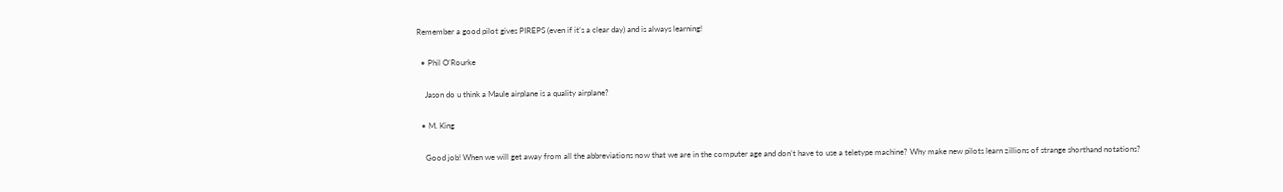Remember a good pilot gives PIREPS (even if it’s a clear day) and is always learning!

  • Phil O’Rourke

    Jason do u think a Maule airplane is a quality airplane?

  • M. King

    Good job! When we will get away from all the abbreviations now that we are in the computer age and don’t have to use a teletype machine? Why make new pilots learn zillions of strange shorthand notations?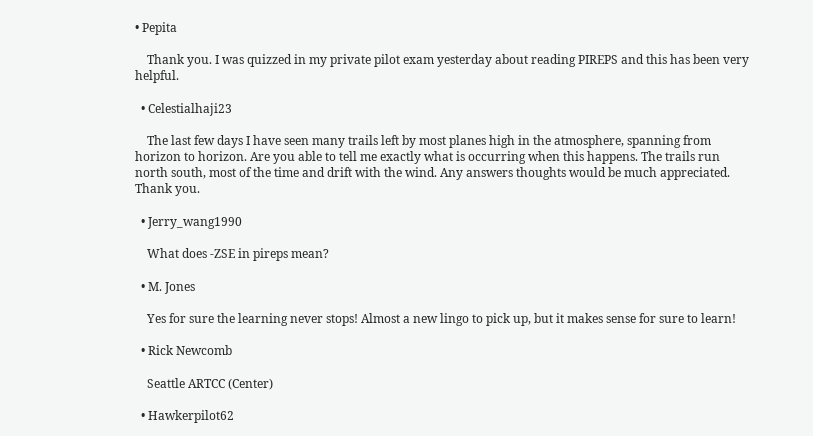• Pepita

    Thank you. I was quizzed in my private pilot exam yesterday about reading PIREPS and this has been very helpful.

  • Celestialhaji23

    The last few days I have seen many trails left by most planes high in the atmosphere, spanning from horizon to horizon. Are you able to tell me exactly what is occurring when this happens. The trails run north south, most of the time and drift with the wind. Any answers thoughts would be much appreciated. Thank you.

  • Jerry_wang1990

    What does -ZSE in pireps mean?

  • M. Jones

    Yes for sure the learning never stops! Almost a new lingo to pick up, but it makes sense for sure to learn!

  • Rick Newcomb

    Seattle ARTCC (Center)

  • Hawkerpilot62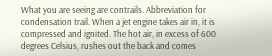What you are seeing are contrails. Abbreviation for condensation trail. When a jet engine takes air in, it is compressed and ignited. The hot air, in excess of 600 degrees Celsius, rushes out the back and comes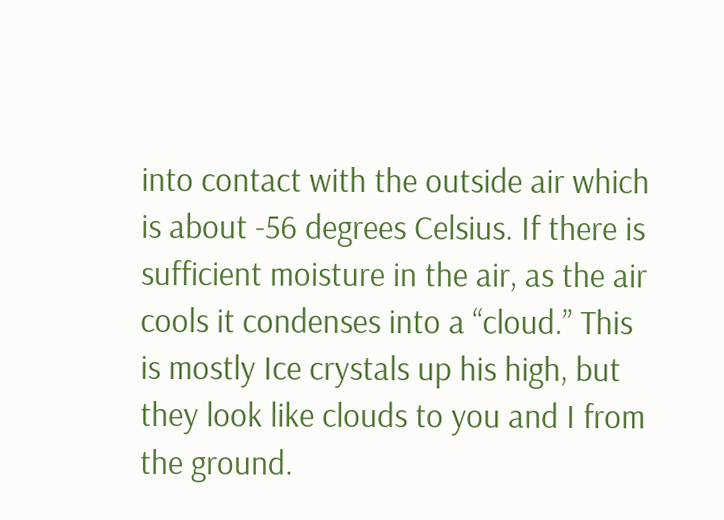into contact with the outside air which is about -56 degrees Celsius. If there is sufficient moisture in the air, as the air cools it condenses into a “cloud.” This is mostly Ice crystals up his high, but they look like clouds to you and I from the ground.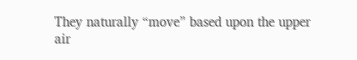They naturally “move” based upon the upper air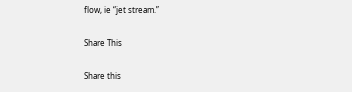flow, ie “jet stream.”

Share This

Share this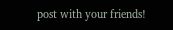post with your friends!